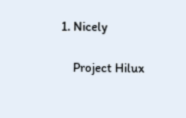1. Nicely

    Project Hilux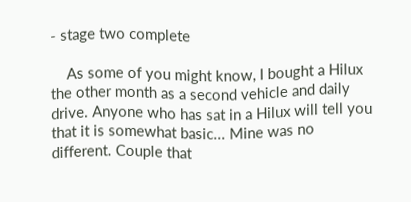- stage two complete

    As some of you might know, I bought a Hilux the other month as a second vehicle and daily drive. Anyone who has sat in a Hilux will tell you that it is somewhat basic... Mine was no different. Couple that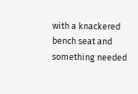with a knackered bench seat and something needed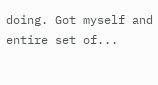doing. Got myself and entire set of...